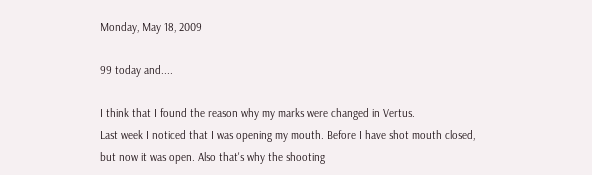Monday, May 18, 2009

99 today and....

I think that I found the reason why my marks were changed in Vertus.
Last week I noticed that I was opening my mouth. Before I have shot mouth closed, but now it was open. Also that's why the shooting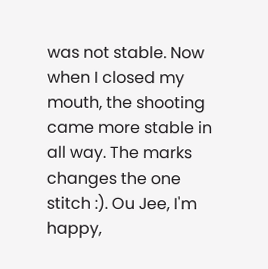was not stable. Now when I closed my mouth, the shooting came more stable in all way. The marks changes the one stitch :). Ou Jee, I'm happy,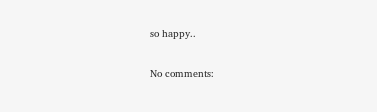so happy..

No comments: